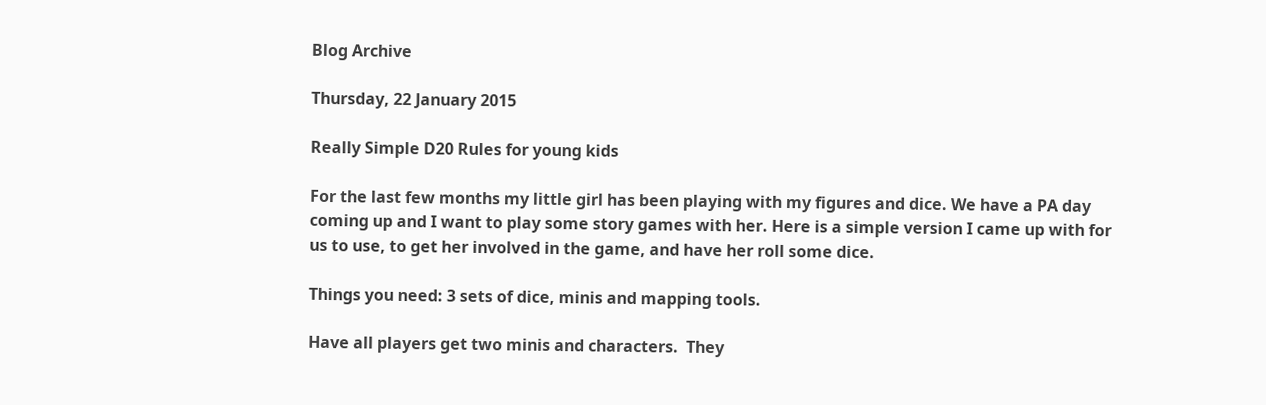Blog Archive

Thursday, 22 January 2015

Really Simple D20 Rules for young kids

For the last few months my little girl has been playing with my figures and dice. We have a PA day coming up and I want to play some story games with her. Here is a simple version I came up with for us to use, to get her involved in the game, and have her roll some dice.

Things you need: 3 sets of dice, minis and mapping tools.

Have all players get two minis and characters.  They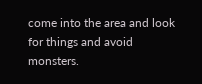come into the area and look for things and avoid monsters.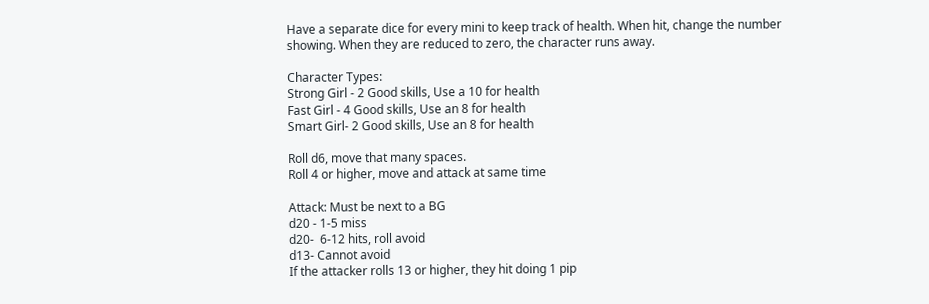Have a separate dice for every mini to keep track of health. When hit, change the number showing. When they are reduced to zero, the character runs away.

Character Types:
Strong Girl - 2 Good skills, Use a 10 for health
Fast Girl - 4 Good skills, Use an 8 for health
Smart Girl- 2 Good skills, Use an 8 for health

Roll d6, move that many spaces.
Roll 4 or higher, move and attack at same time

Attack: Must be next to a BG
d20 - 1-5 miss
d20-  6-12 hits, roll avoid
d13- Cannot avoid
If the attacker rolls 13 or higher, they hit doing 1 pip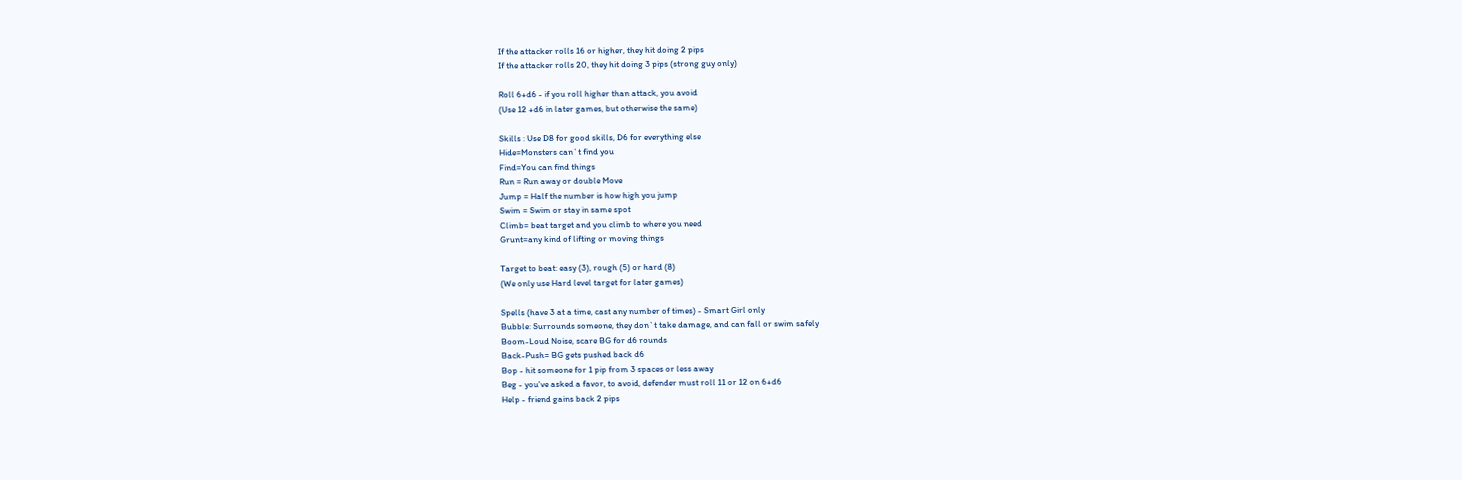If the attacker rolls 16 or higher, they hit doing 2 pips
If the attacker rolls 20, they hit doing 3 pips (strong guy only)

Roll 6+d6 - if you roll higher than attack, you avoid
(Use 12 +d6 in later games, but otherwise the same)

Skills : Use D8 for good skills, D6 for everything else
Hide=Monsters can`t find you
Find=You can find things
Run = Run away or double Move
Jump = Half the number is how high you jump
Swim = Swim or stay in same spot
Climb= beat target and you climb to where you need
Grunt=any kind of lifting or moving things

Target to beat: easy (3), rough (5) or hard (8)
(We only use Hard level target for later games)

Spells (have 3 at a time, cast any number of times) - Smart Girl only
Bubble: Surrounds someone, they don`t take damage, and can fall or swim safely
Boom-Loud Noise, scare BG for d6 rounds
Back-Push= BG gets pushed back d6
Bop - hit someone for 1 pip from 3 spaces or less away
Beg - you've asked a favor, to avoid, defender must roll 11 or 12 on 6+d6
Help - friend gains back 2 pips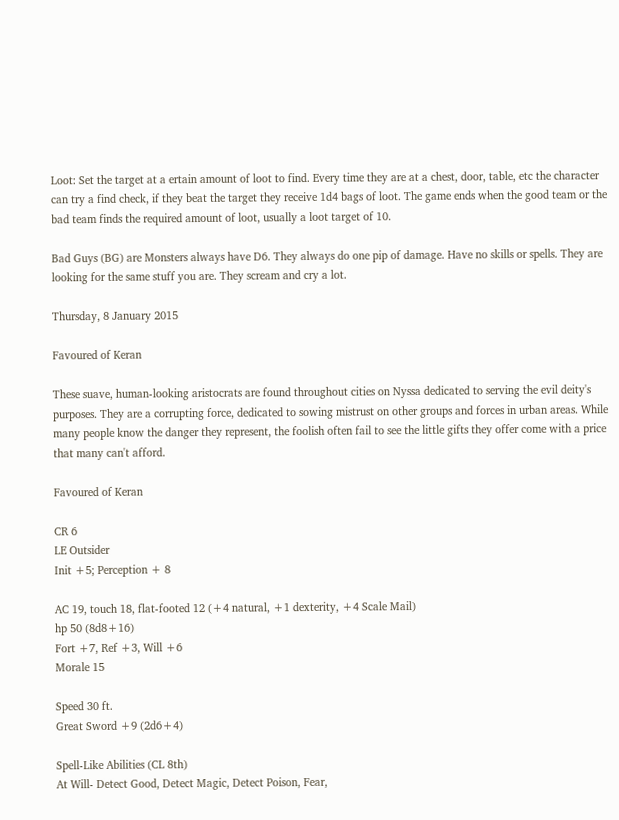Loot: Set the target at a ertain amount of loot to find. Every time they are at a chest, door, table, etc the character can try a find check, if they beat the target they receive 1d4 bags of loot. The game ends when the good team or the bad team finds the required amount of loot, usually a loot target of 10.

Bad Guys (BG) are Monsters always have D6. They always do one pip of damage. Have no skills or spells. They are looking for the same stuff you are. They scream and cry a lot.

Thursday, 8 January 2015

Favoured of Keran

These suave, human-looking aristocrats are found throughout cities on Nyssa dedicated to serving the evil deity's purposes. They are a corrupting force, dedicated to sowing mistrust on other groups and forces in urban areas. While many people know the danger they represent, the foolish often fail to see the little gifts they offer come with a price that many can't afford.

Favoured of Keran

CR 6
LE Outsider
Init +5; Perception + 8

AC 19, touch 18, flat-footed 12 (+4 natural, +1 dexterity, +4 Scale Mail)
hp 50 (8d8+16)
Fort +7, Ref +3, Will +6
Morale 15

Speed 30 ft.
Great Sword +9 (2d6+4)

Spell-Like Abilities (CL 8th)
At Will- Detect Good, Detect Magic, Detect Poison, Fear,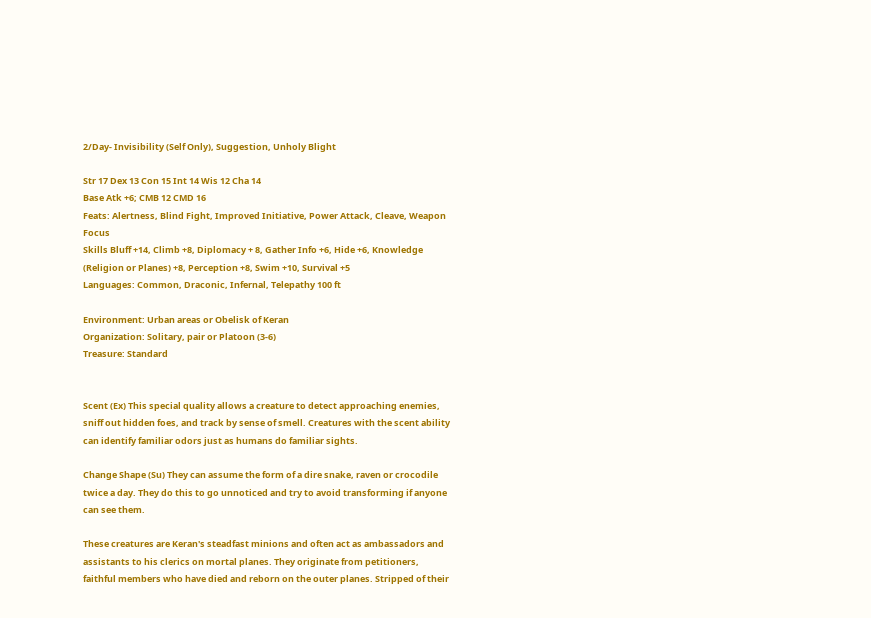2/Day- Invisibility (Self Only), Suggestion, Unholy Blight

Str 17 Dex 13 Con 15 Int 14 Wis 12 Cha 14
Base Atk +6; CMB 12 CMD 16
Feats: Alertness, Blind Fight, Improved Initiative, Power Attack, Cleave, Weapon Focus
Skills Bluff +14, Climb +8, Diplomacy + 8, Gather Info +6, Hide +6, Knowledge (Religion or Planes) +8, Perception +8, Swim +10, Survival +5
Languages: Common, Draconic, Infernal, Telepathy 100 ft

Environment: Urban areas or Obelisk of Keran
Organization: Solitary, pair or Platoon (3-6)
Treasure: Standard


Scent (Ex) This special quality allows a creature to detect approaching enemies, sniff out hidden foes, and track by sense of smell. Creatures with the scent ability can identify familiar odors just as humans do familiar sights.

Change Shape (Su) They can assume the form of a dire snake, raven or crocodile twice a day. They do this to go unnoticed and try to avoid transforming if anyone can see them.

These creatures are Keran's steadfast minions and often act as ambassadors and assistants to his clerics on mortal planes. They originate from petitioners, faithful members who have died and reborn on the outer planes. Stripped of their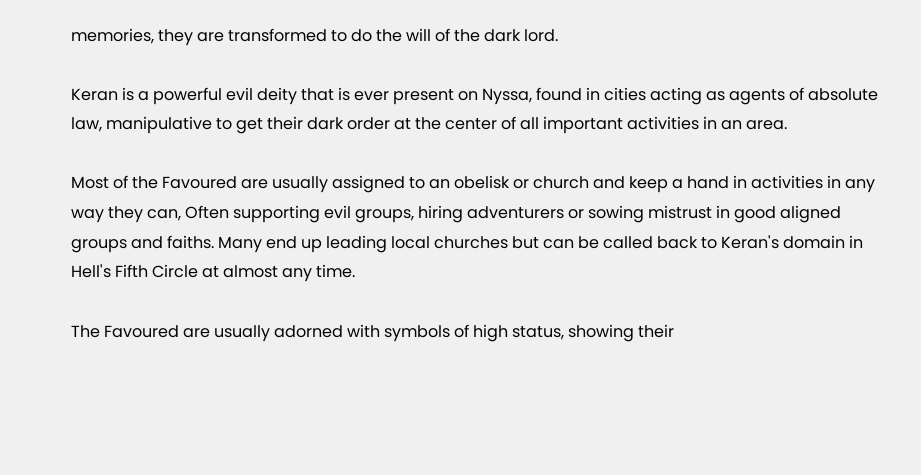memories, they are transformed to do the will of the dark lord.

Keran is a powerful evil deity that is ever present on Nyssa, found in cities acting as agents of absolute law, manipulative to get their dark order at the center of all important activities in an area.

Most of the Favoured are usually assigned to an obelisk or church and keep a hand in activities in any way they can, Often supporting evil groups, hiring adventurers or sowing mistrust in good aligned groups and faiths. Many end up leading local churches but can be called back to Keran's domain in Hell's Fifth Circle at almost any time.

The Favoured are usually adorned with symbols of high status, showing their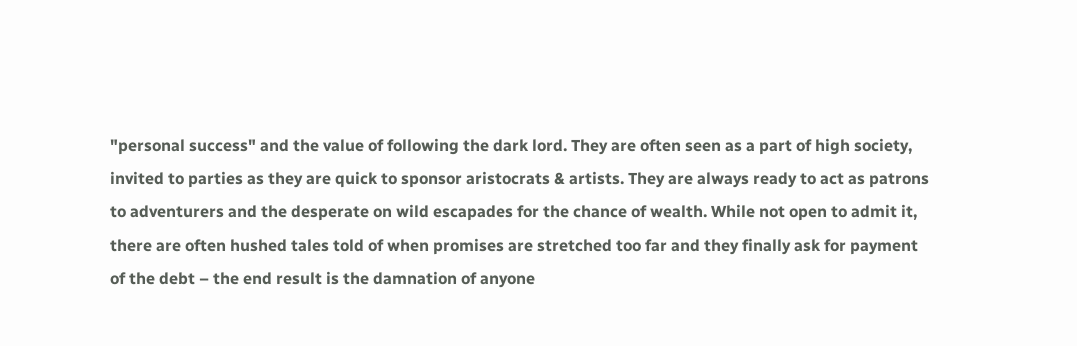"personal success" and the value of following the dark lord. They are often seen as a part of high society, invited to parties as they are quick to sponsor aristocrats & artists. They are always ready to act as patrons to adventurers and the desperate on wild escapades for the chance of wealth. While not open to admit it, there are often hushed tales told of when promises are stretched too far and they finally ask for payment of the debt – the end result is the damnation of anyone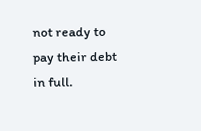not ready to pay their debt in full.